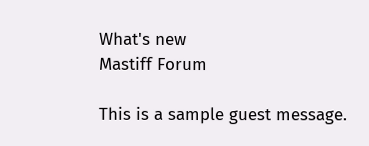What's new
Mastiff Forum

This is a sample guest message.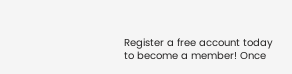Register a free account today to become a member! Once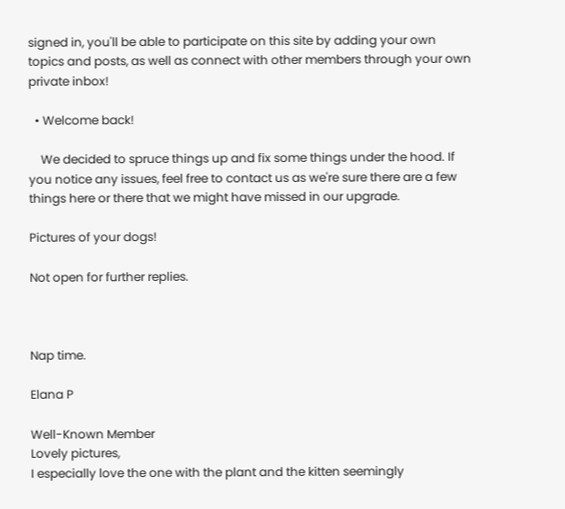signed in, you'll be able to participate on this site by adding your own topics and posts, as well as connect with other members through your own private inbox!

  • Welcome back!

    We decided to spruce things up and fix some things under the hood. If you notice any issues, feel free to contact us as we're sure there are a few things here or there that we might have missed in our upgrade.

Pictures of your dogs!

Not open for further replies.



Nap time.

Elana P

Well-Known Member
Lovely pictures,
I especially love the one with the plant and the kitten seemingly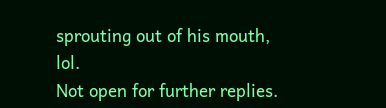sprouting out of his mouth, lol.
Not open for further replies.